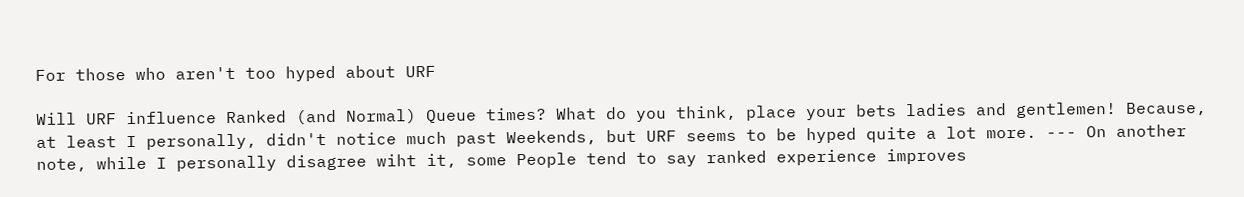For those who aren't too hyped about URF

Will URF influence Ranked (and Normal) Queue times? What do you think, place your bets ladies and gentlemen! Because, at least I personally, didn't notice much past Weekends, but URF seems to be hyped quite a lot more. --- On another note, while I personally disagree wiht it, some People tend to say ranked experience improves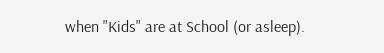when "Kids" are at School (or asleep).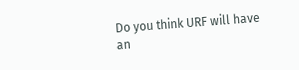Do you think URF will have an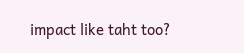impact like taht too?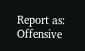Report as:
Offensive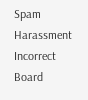Spam Harassment Incorrect Board